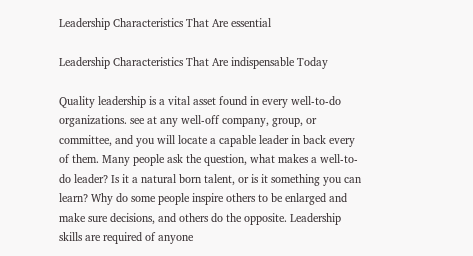Leadership Characteristics That Are essential

Leadership Characteristics That Are indispensable Today

Quality leadership is a vital asset found in every well-to-do organizations. see at any well-off company, group, or committee, and you will locate a capable leader in back every of them. Many people ask the question, what makes a well-to-do leader? Is it a natural born talent, or is it something you can learn? Why do some people inspire others to be enlarged and make sure decisions, and others do the opposite. Leadership skills are required of anyone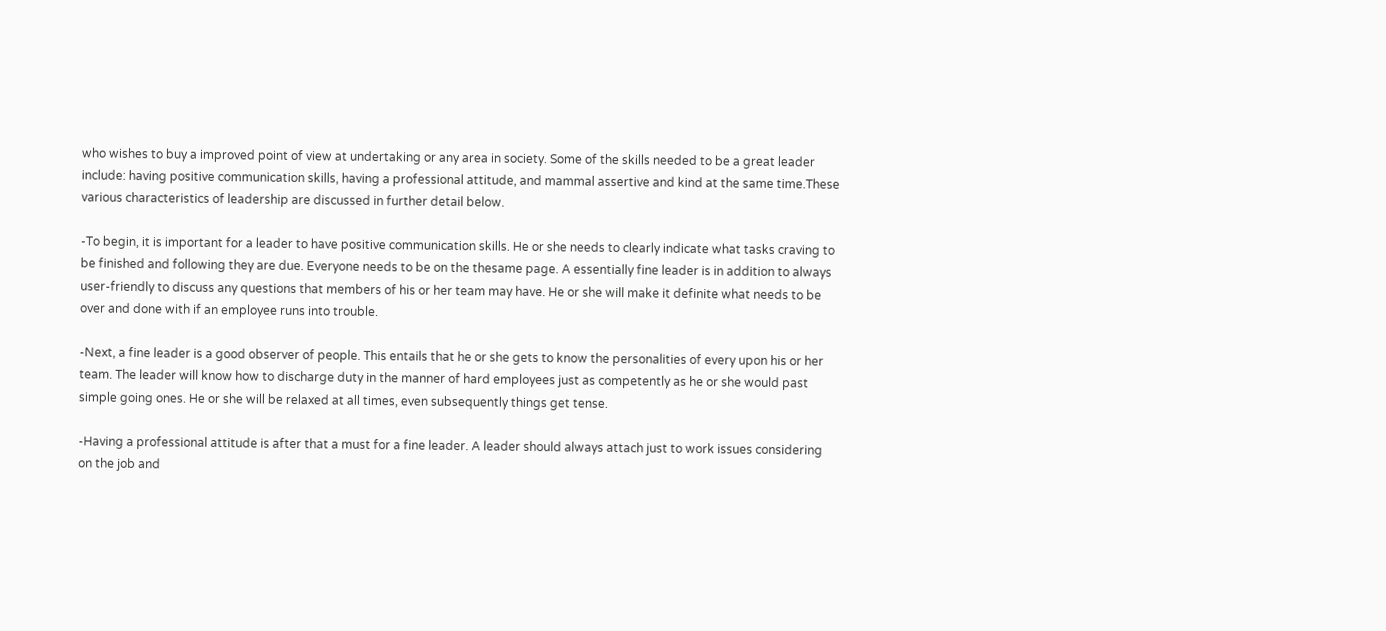who wishes to buy a improved point of view at undertaking or any area in society. Some of the skills needed to be a great leader include: having positive communication skills, having a professional attitude, and mammal assertive and kind at the same time.These various characteristics of leadership are discussed in further detail below.

-To begin, it is important for a leader to have positive communication skills. He or she needs to clearly indicate what tasks craving to be finished and following they are due. Everyone needs to be on the thesame page. A essentially fine leader is in addition to always user-friendly to discuss any questions that members of his or her team may have. He or she will make it definite what needs to be over and done with if an employee runs into trouble.

-Next, a fine leader is a good observer of people. This entails that he or she gets to know the personalities of every upon his or her team. The leader will know how to discharge duty in the manner of hard employees just as competently as he or she would past simple going ones. He or she will be relaxed at all times, even subsequently things get tense.

-Having a professional attitude is after that a must for a fine leader. A leader should always attach just to work issues considering on the job and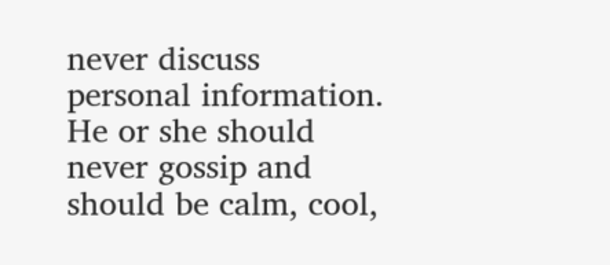never discuss personal information. He or she should never gossip and should be calm, cool,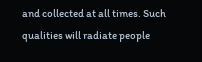and collected at all times. Such qualities will radiate people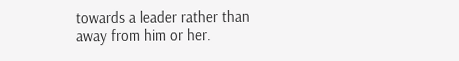towards a leader rather than away from him or her.